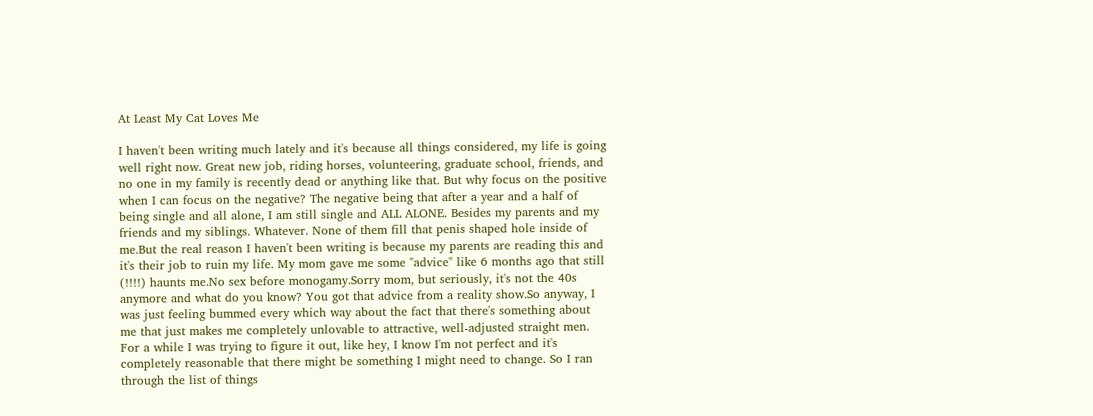At Least My Cat Loves Me

I haven't been writing much lately and it's because all things considered, my life is going well right now. Great new job, riding horses, volunteering, graduate school, friends, and no one in my family is recently dead or anything like that. But why focus on the positive when I can focus on the negative? The negative being that after a year and a half of being single and all alone, I am still single and ALL ALONE. Besides my parents and my friends and my siblings. Whatever. None of them fill that penis shaped hole inside of me.But the real reason I haven't been writing is because my parents are reading this and it's their job to ruin my life. My mom gave me some "advice" like 6 months ago that still (!!!!) haunts me.No sex before monogamy.Sorry mom, but seriously, it's not the 40s anymore and what do you know? You got that advice from a reality show.So anyway, I was just feeling bummed every which way about the fact that there's something about me that just makes me completely unlovable to attractive, well-adjusted straight men. For a while I was trying to figure it out, like hey, I know I'm not perfect and it's completely reasonable that there might be something I might need to change. So I ran through the list of things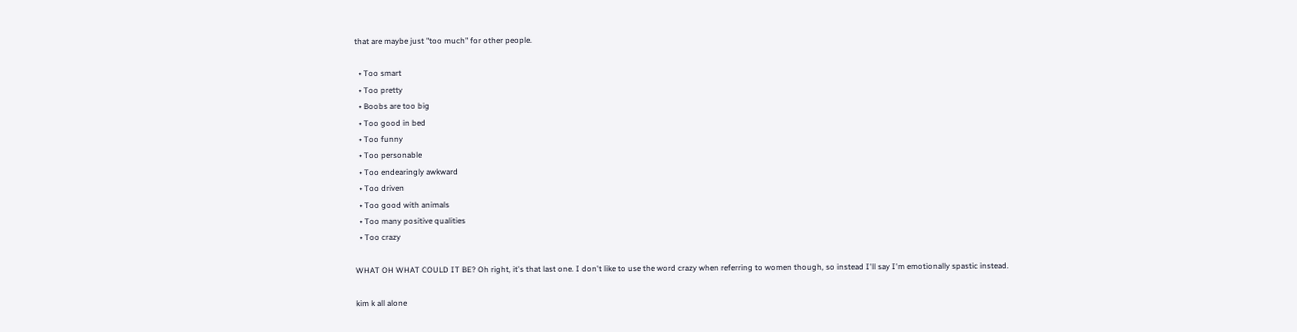that are maybe just "too much" for other people.

  • Too smart
  • Too pretty
  • Boobs are too big
  • Too good in bed
  • Too funny
  • Too personable
  • Too endearingly awkward
  • Too driven
  • Too good with animals
  • Too many positive qualities
  • Too crazy

WHAT OH WHAT COULD IT BE? Oh right, it's that last one. I don't like to use the word crazy when referring to women though, so instead I'll say I'm emotionally spastic instead.

kim k all alone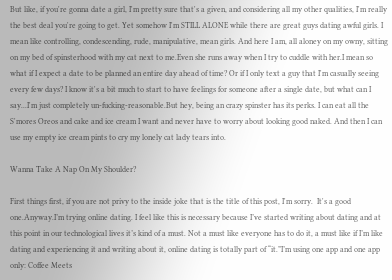But like, if you're gonna date a girl, I'm pretty sure that's a given, and considering all my other qualities, I'm really the best deal you're going to get. Yet somehow I'm STILL ALONE while there are great guys dating awful girls. I mean like controlling, condescending, rude, manipulative, mean girls. And here I am, all aloney on my owny, sitting on my bed of spinsterhood with my cat next to me.Even she runs away when I try to cuddle with her.I mean so what if I expect a date to be planned an entire day ahead of time? Or if I only text a guy that I'm casually seeing every few days? I know it's a bit much to start to have feelings for someone after a single date, but what can I say...I'm just completely un-fucking-reasonable.But hey, being an crazy spinster has its perks. I can eat all the S'mores Oreos and cake and ice cream I want and never have to worry about looking good naked. And then I can use my empty ice cream pints to cry my lonely cat lady tears into.

Wanna Take A Nap On My Shoulder?

First things first, if you are not privy to the inside joke that is the title of this post, I'm sorry.  It's a good one.Anyway.I’m trying online dating. I feel like this is necessary because I’ve started writing about dating and at this point in our technological lives it’s kind of a must. Not a must like everyone has to do it, a must like if I’m like dating and experiencing it and writing about it, online dating is totally part of “it.”I’m using one app and one app only: Coffee Meets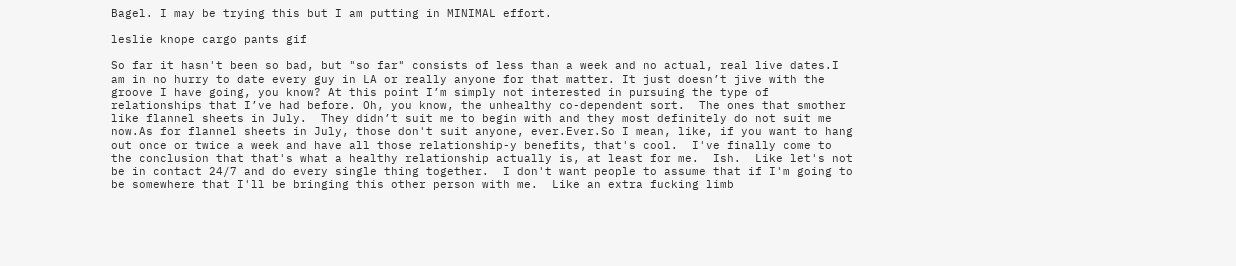Bagel. I may be trying this but I am putting in MINIMAL effort.

leslie knope cargo pants gif

So far it hasn't been so bad, but "so far" consists of less than a week and no actual, real live dates.I am in no hurry to date every guy in LA or really anyone for that matter. It just doesn’t jive with the groove I have going, you know? At this point I’m simply not interested in pursuing the type of relationships that I’ve had before. Oh, you know, the unhealthy co-dependent sort.  The ones that smother like flannel sheets in July.  They didn’t suit me to begin with and they most definitely do not suit me now.As for flannel sheets in July, those don't suit anyone, ever.Ever.So I mean, like, if you want to hang out once or twice a week and have all those relationship-y benefits, that's cool.  I've finally come to the conclusion that that's what a healthy relationship actually is, at least for me.  Ish.  Like let's not be in contact 24/7 and do every single thing together.  I don't want people to assume that if I'm going to be somewhere that I'll be bringing this other person with me.  Like an extra fucking limb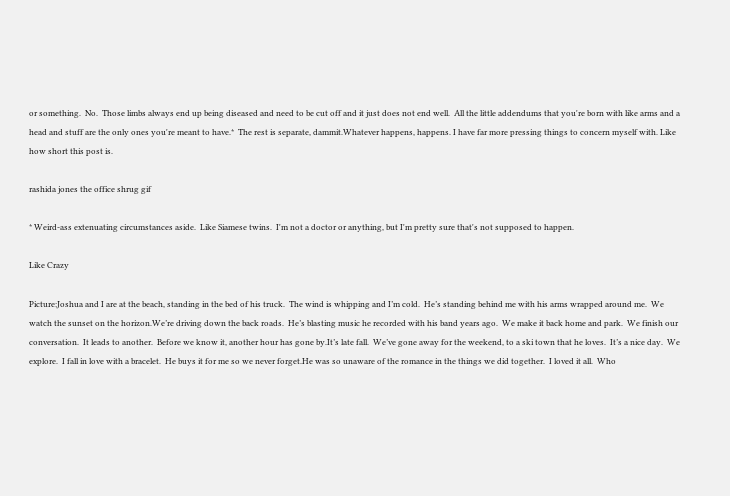or something.  No.  Those limbs always end up being diseased and need to be cut off and it just does not end well.  All the little addendums that you're born with like arms and a head and stuff are the only ones you're meant to have.*  The rest is separate, dammit.Whatever happens, happens. I have far more pressing things to concern myself with. Like how short this post is.

rashida jones the office shrug gif

* Weird-ass extenuating circumstances aside.  Like Siamese twins.  I'm not a doctor or anything, but I'm pretty sure that's not supposed to happen.

Like Crazy

Picture:Joshua and I are at the beach, standing in the bed of his truck.  The wind is whipping and I’m cold.  He’s standing behind me with his arms wrapped around me.  We watch the sunset on the horizon.We’re driving down the back roads.  He’s blasting music he recorded with his band years ago.  We make it back home and park.  We finish our conversation.  It leads to another.  Before we know it, another hour has gone by.It’s late fall.  We’ve gone away for the weekend, to a ski town that he loves.  It’s a nice day.  We explore.  I fall in love with a bracelet.  He buys it for me so we never forget.He was so unaware of the romance in the things we did together.  I loved it all.  Who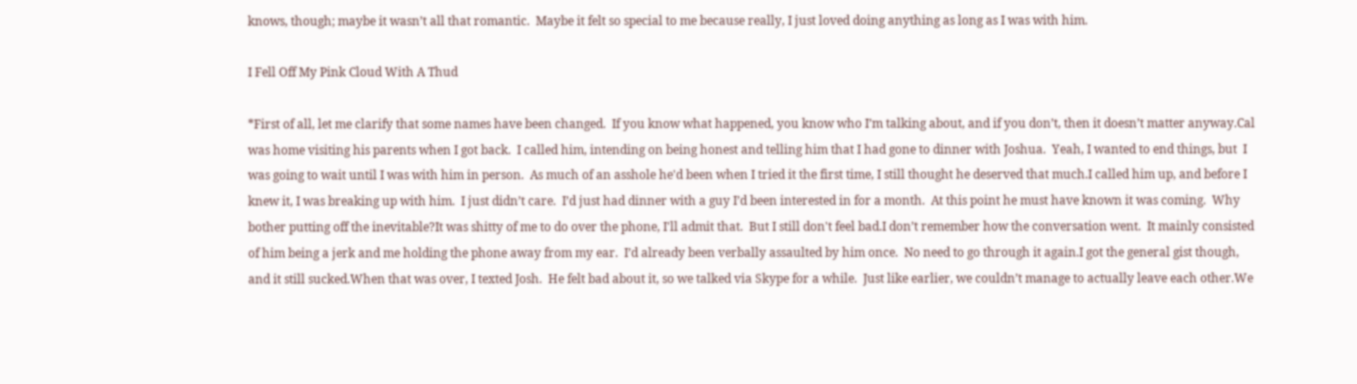knows, though; maybe it wasn’t all that romantic.  Maybe it felt so special to me because really, I just loved doing anything as long as I was with him.

I Fell Off My Pink Cloud With A Thud

*First of all, let me clarify that some names have been changed.  If you know what happened, you know who I’m talking about, and if you don’t, then it doesn’t matter anyway.Cal was home visiting his parents when I got back.  I called him, intending on being honest and telling him that I had gone to dinner with Joshua.  Yeah, I wanted to end things, but  I was going to wait until I was with him in person.  As much of an asshole he'd been when I tried it the first time, I still thought he deserved that much.I called him up, and before I knew it, I was breaking up with him.  I just didn’t care.  I’d just had dinner with a guy I’d been interested in for a month.  At this point he must have known it was coming.  Why bother putting off the inevitable?It was shitty of me to do over the phone, I'll admit that.  But I still don't feel bad.I don’t remember how the conversation went.  It mainly consisted of him being a jerk and me holding the phone away from my ear.  I’d already been verbally assaulted by him once.  No need to go through it again.I got the general gist though, and it still sucked.When that was over, I texted Josh.  He felt bad about it, so we talked via Skype for a while.  Just like earlier, we couldn’t manage to actually leave each other.We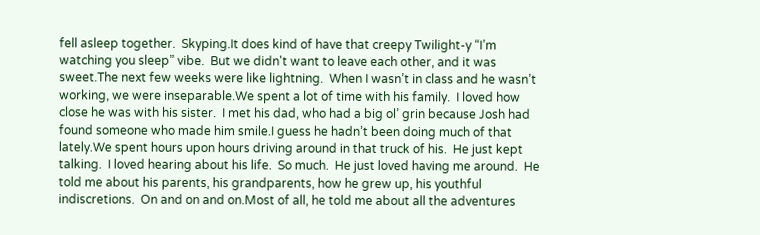fell asleep together.  Skyping.It does kind of have that creepy Twilight-y “I’m watching you sleep” vibe.  But we didn't want to leave each other, and it was sweet.The next few weeks were like lightning.  When I wasn’t in class and he wasn’t working, we were inseparable.We spent a lot of time with his family.  I loved how close he was with his sister.  I met his dad, who had a big ol’ grin because Josh had found someone who made him smile.I guess he hadn’t been doing much of that lately.We spent hours upon hours driving around in that truck of his.  He just kept talking.  I loved hearing about his life.  So much.  He just loved having me around.  He told me about his parents, his grandparents, how he grew up, his youthful indiscretions.  On and on and on.Most of all, he told me about all the adventures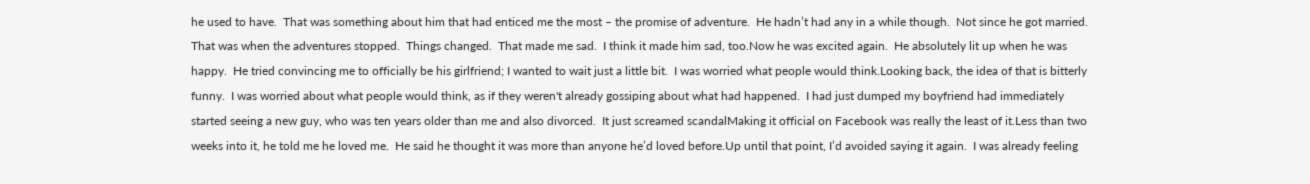he used to have.  That was something about him that had enticed me the most – the promise of adventure.  He hadn’t had any in a while though.  Not since he got married.  That was when the adventures stopped.  Things changed.  That made me sad.  I think it made him sad, too.Now he was excited again.  He absolutely lit up when he was happy.  He tried convincing me to officially be his girlfriend; I wanted to wait just a little bit.  I was worried what people would think.Looking back, the idea of that is bitterly funny.  I was worried about what people would think, as if they weren't already gossiping about what had happened.  I had just dumped my boyfriend had immediately started seeing a new guy, who was ten years older than me and also divorced.  It just screamed scandalMaking it official on Facebook was really the least of it.Less than two weeks into it, he told me he loved me.  He said he thought it was more than anyone he’d loved before.Up until that point, I’d avoided saying it again.  I was already feeling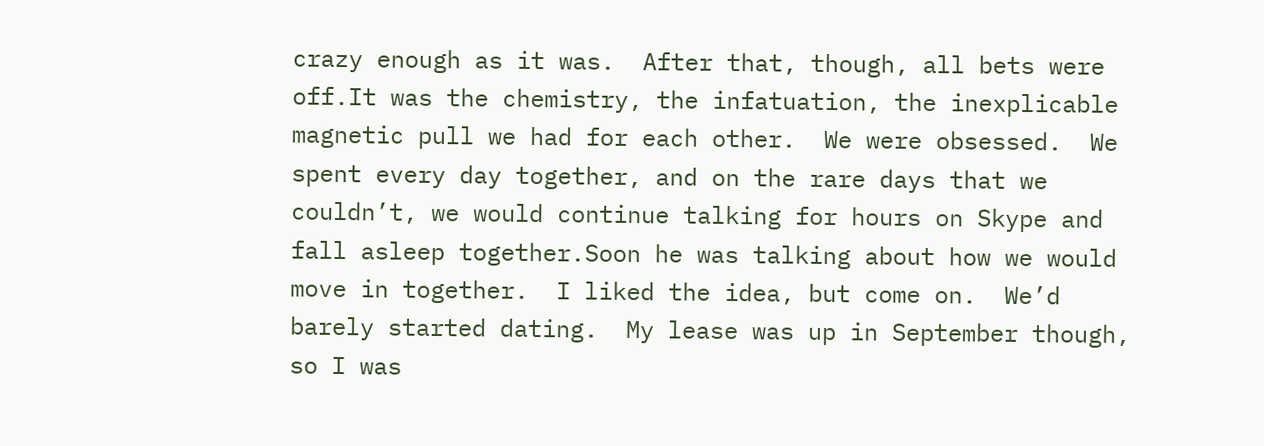crazy enough as it was.  After that, though, all bets were off.It was the chemistry, the infatuation, the inexplicable magnetic pull we had for each other.  We were obsessed.  We spent every day together, and on the rare days that we couldn’t, we would continue talking for hours on Skype and fall asleep together.Soon he was talking about how we would move in together.  I liked the idea, but come on.  We’d barely started dating.  My lease was up in September though, so I was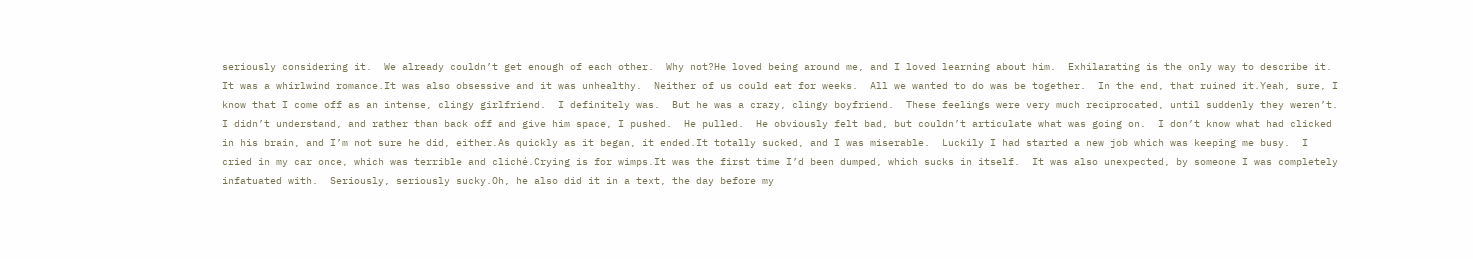seriously considering it.  We already couldn’t get enough of each other.  Why not?He loved being around me, and I loved learning about him.  Exhilarating is the only way to describe it.  It was a whirlwind romance.It was also obsessive and it was unhealthy.  Neither of us could eat for weeks.  All we wanted to do was be together.  In the end, that ruined it.Yeah, sure, I know that I come off as an intense, clingy girlfriend.  I definitely was.  But he was a crazy, clingy boyfriend.  These feelings were very much reciprocated, until suddenly they weren’t.  I didn’t understand, and rather than back off and give him space, I pushed.  He pulled.  He obviously felt bad, but couldn’t articulate what was going on.  I don’t know what had clicked in his brain, and I’m not sure he did, either.As quickly as it began, it ended.It totally sucked, and I was miserable.  Luckily I had started a new job which was keeping me busy.  I cried in my car once, which was terrible and cliché.Crying is for wimps.It was the first time I’d been dumped, which sucks in itself.  It was also unexpected, by someone I was completely infatuated with.  Seriously, seriously sucky.Oh, he also did it in a text, the day before my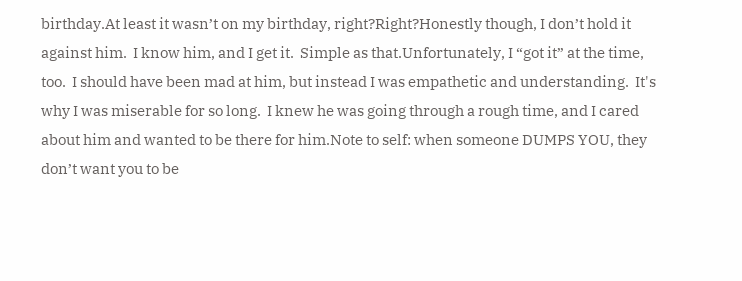birthday.At least it wasn’t on my birthday, right?Right?Honestly though, I don’t hold it against him.  I know him, and I get it.  Simple as that.Unfortunately, I “got it” at the time, too.  I should have been mad at him, but instead I was empathetic and understanding.  It's why I was miserable for so long.  I knew he was going through a rough time, and I cared about him and wanted to be there for him.Note to self: when someone DUMPS YOU, they don’t want you to be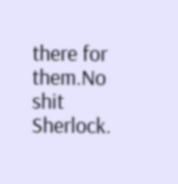there for them.No shit Sherlock.